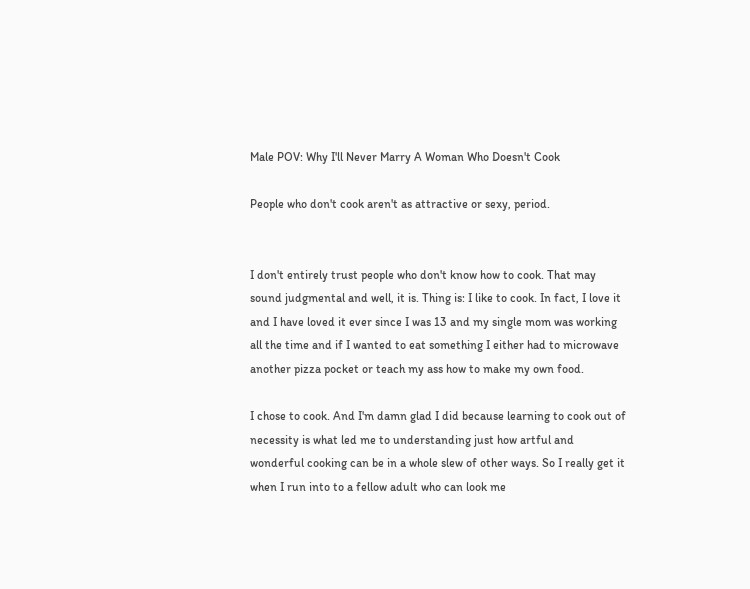Male POV: Why I'll Never Marry A Woman Who Doesn't Cook

People who don't cook aren't as attractive or sexy, period.


I don't entirely trust people who don't know how to cook. That may sound judgmental and well, it is. Thing is: I like to cook. In fact, I love it and I have loved it ever since I was 13 and my single mom was working all the time and if I wanted to eat something I either had to microwave another pizza pocket or teach my ass how to make my own food.

I chose to cook. And I'm damn glad I did because learning to cook out of necessity is what led me to understanding just how artful and wonderful cooking can be in a whole slew of other ways. So I really get it when I run into to a fellow adult who can look me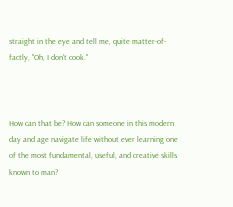straight in the eye and tell me, quite matter-of-factly, "Oh, I don't cook."



How can that be? How can someone in this modern day and age navigate life without ever learning one of the most fundamental, useful, and creative skills known to man?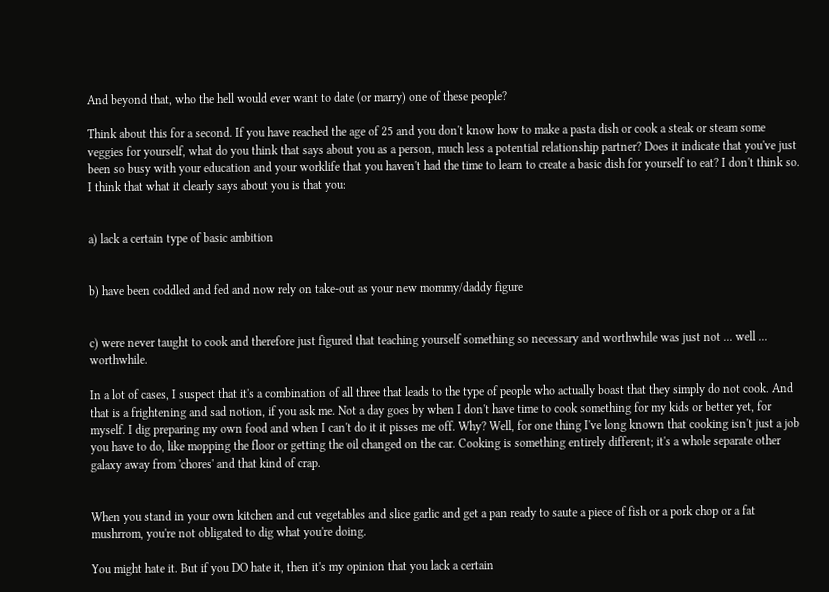And beyond that, who the hell would ever want to date (or marry) one of these people?

Think about this for a second. If you have reached the age of 25 and you don't know how to make a pasta dish or cook a steak or steam some veggies for yourself, what do you think that says about you as a person, much less a potential relationship partner? Does it indicate that you've just been so busy with your education and your worklife that you haven't had the time to learn to create a basic dish for yourself to eat? I don't think so. I think that what it clearly says about you is that you:


a) lack a certain type of basic ambition


b) have been coddled and fed and now rely on take-out as your new mommy/daddy figure


c) were never taught to cook and therefore just figured that teaching yourself something so necessary and worthwhile was just not ... well ... worthwhile.

In a lot of cases, I suspect that it's a combination of all three that leads to the type of people who actually boast that they simply do not cook. And that is a frightening and sad notion, if you ask me. Not a day goes by when I don't have time to cook something for my kids or better yet, for myself. I dig preparing my own food and when I can't do it it pisses me off. Why? Well, for one thing I've long known that cooking isn't just a job you have to do, like mopping the floor or getting the oil changed on the car. Cooking is something entirely different; it's a whole separate other galaxy away from 'chores' and that kind of crap.


When you stand in your own kitchen and cut vegetables and slice garlic and get a pan ready to saute a piece of fish or a pork chop or a fat mushrrom, you're not obligated to dig what you're doing.

You might hate it. But if you DO hate it, then it's my opinion that you lack a certain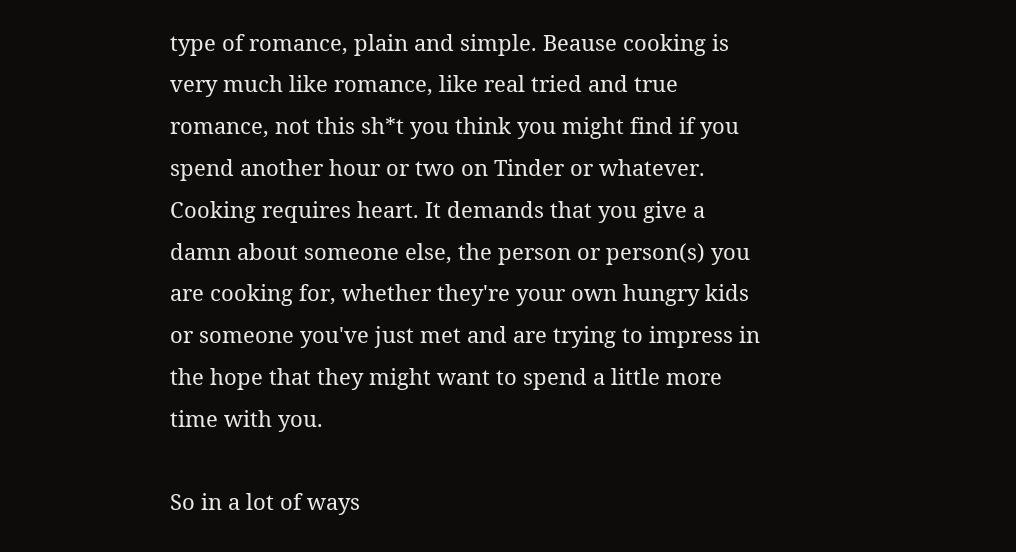type of romance, plain and simple. Beause cooking is very much like romance, like real tried and true romance, not this sh*t you think you might find if you spend another hour or two on Tinder or whatever. Cooking requires heart. It demands that you give a damn about someone else, the person or person(s) you are cooking for, whether they're your own hungry kids or someone you've just met and are trying to impress in the hope that they might want to spend a little more time with you.

So in a lot of ways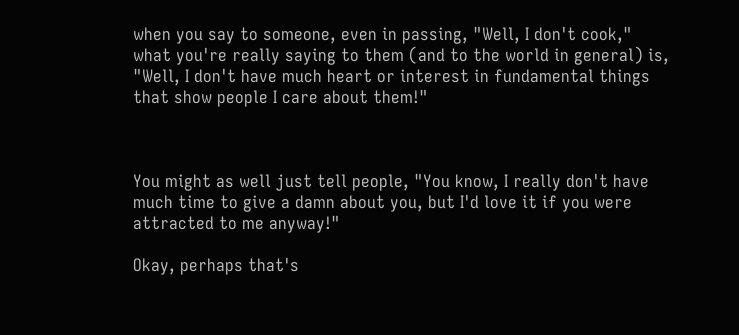when you say to someone, even in passing, "Well, I don't cook," what you're really saying to them (and to the world in general) is, "Well, I don't have much heart or interest in fundamental things that show people I care about them!"



You might as well just tell people, "You know, I really don't have much time to give a damn about you, but I'd love it if you were attracted to me anyway!"

Okay, perhaps that's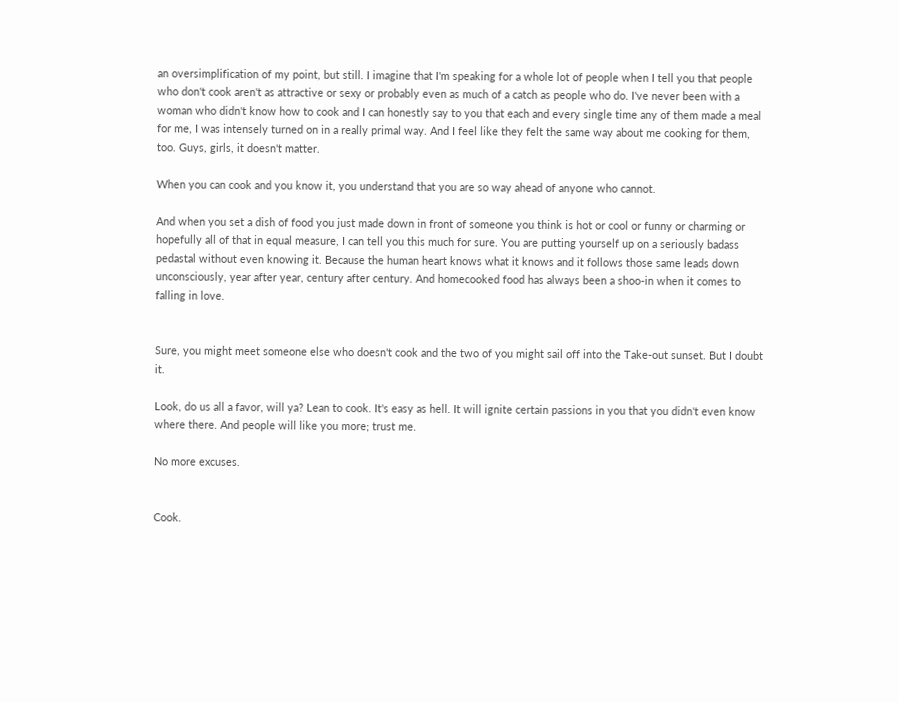an oversimplification of my point, but still. I imagine that I'm speaking for a whole lot of people when I tell you that people who don't cook aren't as attractive or sexy or probably even as much of a catch as people who do. I've never been with a woman who didn't know how to cook and I can honestly say to you that each and every single time any of them made a meal for me, I was intensely turned on in a really primal way. And I feel like they felt the same way about me cooking for them, too. Guys, girls, it doesn't matter.

When you can cook and you know it, you understand that you are so way ahead of anyone who cannot.

And when you set a dish of food you just made down in front of someone you think is hot or cool or funny or charming or hopefully all of that in equal measure, I can tell you this much for sure. You are putting yourself up on a seriously badass pedastal without even knowing it. Because the human heart knows what it knows and it follows those same leads down unconsciously, year after year, century after century. And homecooked food has always been a shoo-in when it comes to falling in love.


Sure, you might meet someone else who doesn't cook and the two of you might sail off into the Take-out sunset. But I doubt it.

Look, do us all a favor, will ya? Lean to cook. It's easy as hell. It will ignite certain passions in you that you didn't even know where there. And people will like you more; trust me.

No more excuses.


Cook.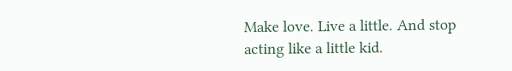Make love. Live a little. And stop acting like a little kid.